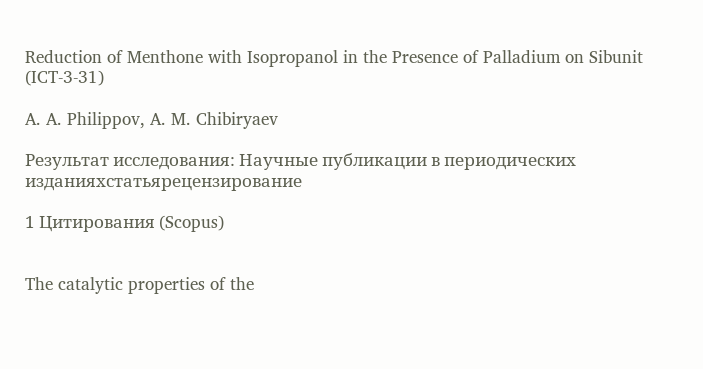Reduction of Menthone with Isopropanol in the Presence of Palladium on Sibunit (ICT-3-31)

A. A. Philippov, A. M. Chibiryaev

Результат исследования: Научные публикации в периодических изданияхстатьярецензирование

1 Цитирования (Scopus)


The catalytic properties of the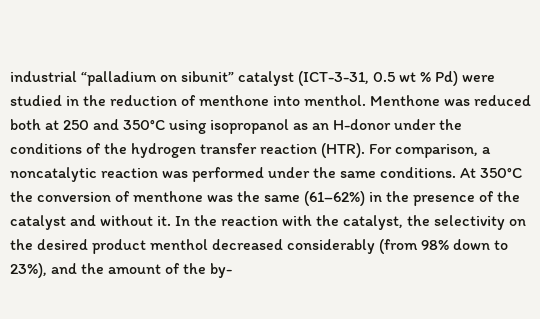industrial “palladium on sibunit” catalyst (ICT-3-31, 0.5 wt % Pd) were studied in the reduction of menthone into menthol. Menthone was reduced both at 250 and 350°C using isopropanol as an H-donor under the conditions of the hydrogen transfer reaction (HTR). For comparison, a noncatalytic reaction was performed under the same conditions. At 350°C the conversion of menthone was the same (61–62%) in the presence of the catalyst and without it. In the reaction with the catalyst, the selectivity on the desired product menthol decreased considerably (from 98% down to 23%), and the amount of the by-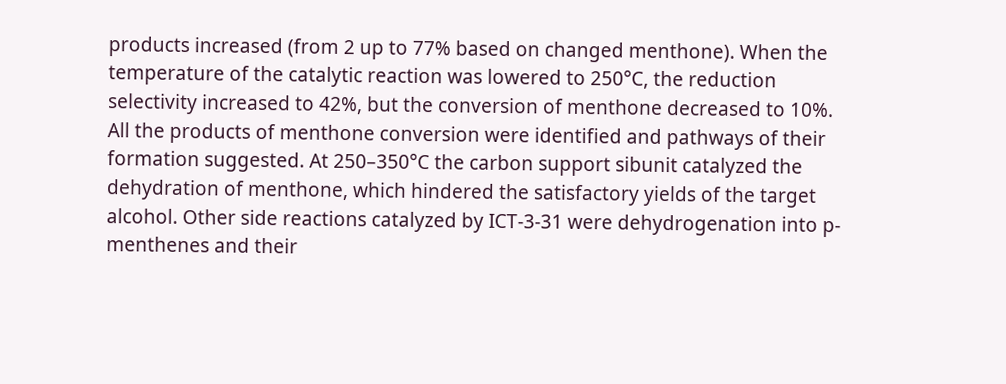products increased (from 2 up to 77% based on changed menthone). When the temperature of the catalytic reaction was lowered to 250°C, the reduction selectivity increased to 42%, but the conversion of menthone decreased to 10%. All the products of menthone conversion were identified and pathways of their formation suggested. At 250–350°C the carbon support sibunit catalyzed the dehydration of menthone, which hindered the satisfactory yields of the target alcohol. Other side reactions catalyzed by ICT-3-31 were dehydrogenation into p-menthenes and their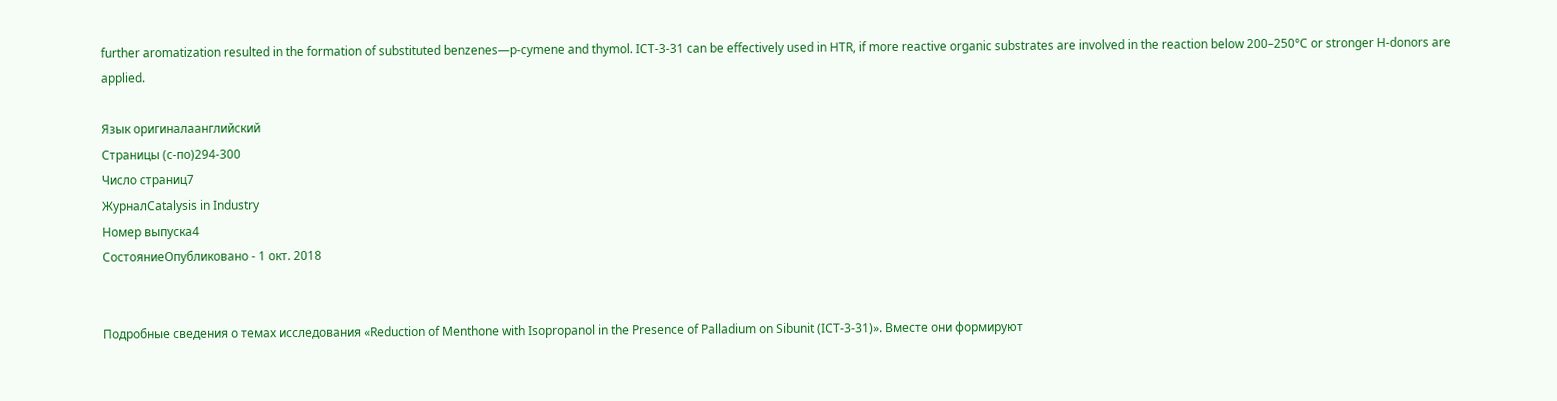further aromatization resulted in the formation of substituted benzenes—p-cymene and thymol. ICT-3-31 can be effectively used in HTR, if more reactive organic substrates are involved in the reaction below 200–250°C or stronger H-donors are applied.

Язык оригиналаанглийский
Страницы (с-по)294-300
Число страниц7
ЖурналCatalysis in Industry
Номер выпуска4
СостояниеОпубликовано - 1 окт. 2018


Подробные сведения о темах исследования «Reduction of Menthone with Isopropanol in the Presence of Palladium on Sibunit (ICT-3-31)». Вместе они формируют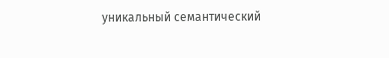уникальный семантический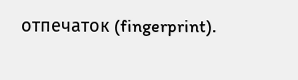отпечаток (fingerprint).